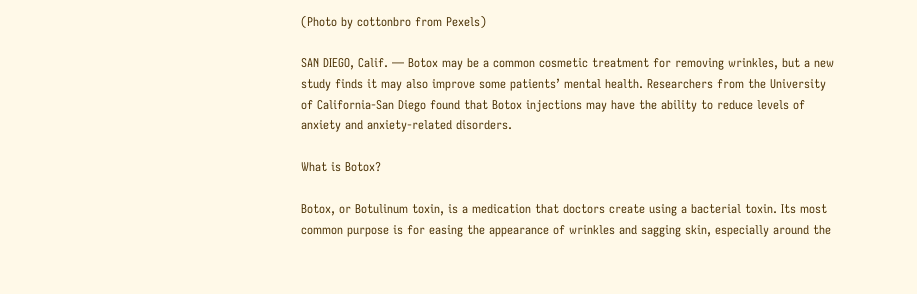(Photo by cottonbro from Pexels)

SAN DIEGO, Calif. — Botox may be a common cosmetic treatment for removing wrinkles, but a new study finds it may also improve some patients’ mental health. Researchers from the University of California-San Diego found that Botox injections may have the ability to reduce levels of anxiety and anxiety-related disorders.

What is Botox?

Botox, or Botulinum toxin, is a medication that doctors create using a bacterial toxin. Its most common purpose is for easing the appearance of wrinkles and sagging skin, especially around the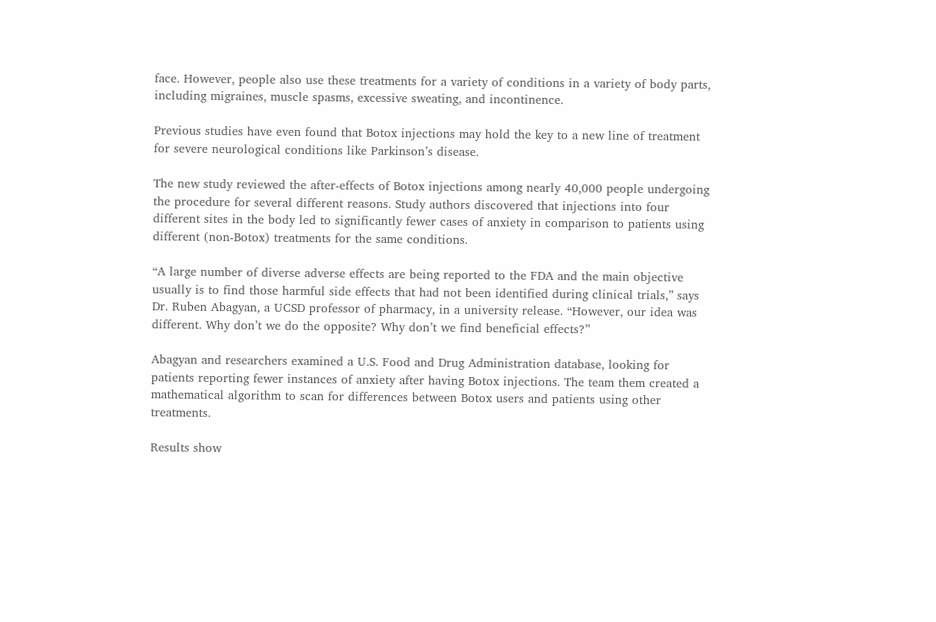face. However, people also use these treatments for a variety of conditions in a variety of body parts, including migraines, muscle spasms, excessive sweating, and incontinence.

Previous studies have even found that Botox injections may hold the key to a new line of treatment for severe neurological conditions like Parkinson’s disease.

The new study reviewed the after-effects of Botox injections among nearly 40,000 people undergoing the procedure for several different reasons. Study authors discovered that injections into four different sites in the body led to significantly fewer cases of anxiety in comparison to patients using different (non-Botox) treatments for the same conditions.

“A large number of diverse adverse effects are being reported to the FDA and the main objective usually is to find those harmful side effects that had not been identified during clinical trials,” says Dr. Ruben Abagyan, a UCSD professor of pharmacy, in a university release. “However, our idea was different. Why don’t we do the opposite? Why don’t we find beneficial effects?”

Abagyan and researchers examined a U.S. Food and Drug Administration database, looking for patients reporting fewer instances of anxiety after having Botox injections. The team them created a mathematical algorithm to scan for differences between Botox users and patients using other treatments.

Results show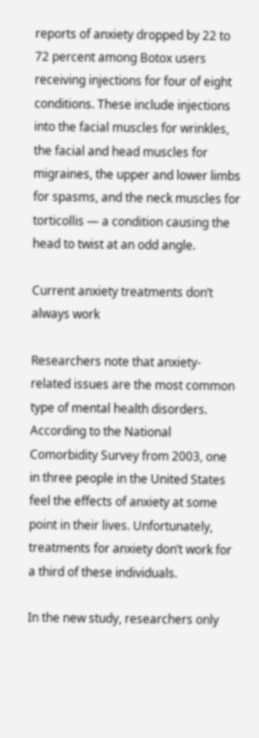reports of anxiety dropped by 22 to 72 percent among Botox users receiving injections for four of eight conditions. These include injections into the facial muscles for wrinkles, the facial and head muscles for migraines, the upper and lower limbs for spasms, and the neck muscles for torticollis — a condition causing the head to twist at an odd angle.

Current anxiety treatments don’t always work

Researchers note that anxiety-related issues are the most common type of mental health disorders. According to the National Comorbidity Survey from 2003, one in three people in the United States feel the effects of anxiety at some point in their lives. Unfortunately, treatments for anxiety don’t work for a third of these individuals.

In the new study, researchers only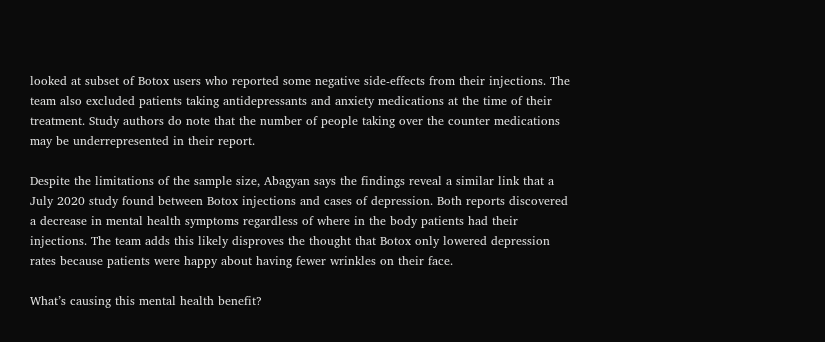looked at subset of Botox users who reported some negative side-effects from their injections. The team also excluded patients taking antidepressants and anxiety medications at the time of their treatment. Study authors do note that the number of people taking over the counter medications may be underrepresented in their report.

Despite the limitations of the sample size, Abagyan says the findings reveal a similar link that a July 2020 study found between Botox injections and cases of depression. Both reports discovered a decrease in mental health symptoms regardless of where in the body patients had their injections. The team adds this likely disproves the thought that Botox only lowered depression rates because patients were happy about having fewer wrinkles on their face.

What’s causing this mental health benefit?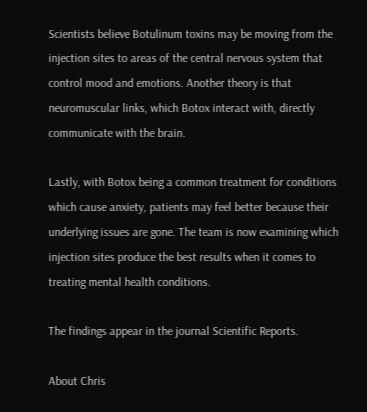Scientists believe Botulinum toxins may be moving from the injection sites to areas of the central nervous system that control mood and emotions. Another theory is that neuromuscular links, which Botox interact with, directly communicate with the brain.

Lastly, with Botox being a common treatment for conditions which cause anxiety, patients may feel better because their underlying issues are gone. The team is now examining which injection sites produce the best results when it comes to treating mental health conditions.

The findings appear in the journal Scientific Reports.

About Chris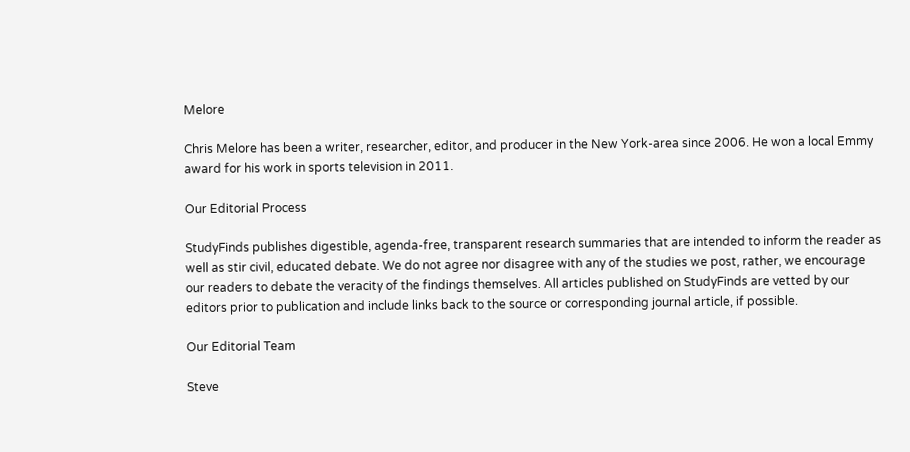Melore

Chris Melore has been a writer, researcher, editor, and producer in the New York-area since 2006. He won a local Emmy award for his work in sports television in 2011.

Our Editorial Process

StudyFinds publishes digestible, agenda-free, transparent research summaries that are intended to inform the reader as well as stir civil, educated debate. We do not agree nor disagree with any of the studies we post, rather, we encourage our readers to debate the veracity of the findings themselves. All articles published on StudyFinds are vetted by our editors prior to publication and include links back to the source or corresponding journal article, if possible.

Our Editorial Team

Steve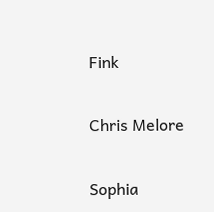Fink


Chris Melore


Sophia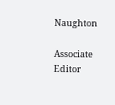Naughton

Associate Editor